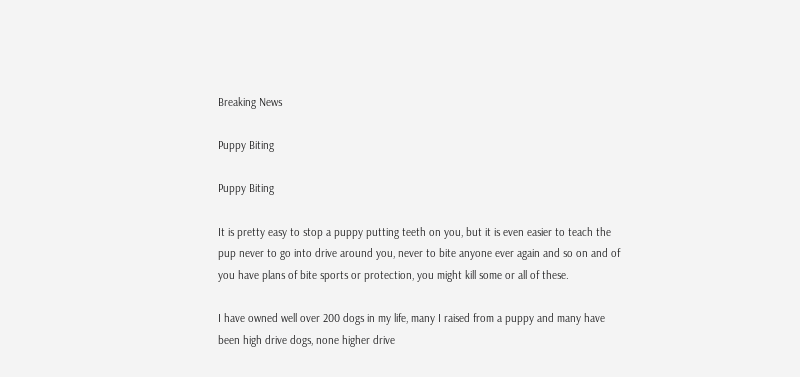Breaking News

Puppy Biting

Puppy Biting

It is pretty easy to stop a puppy putting teeth on you, but it is even easier to teach the pup never to go into drive around you, never to bite anyone ever again and so on and of you have plans of bite sports or protection, you might kill some or all of these.

I have owned well over 200 dogs in my life, many I raised from a puppy and many have been high drive dogs, none higher drive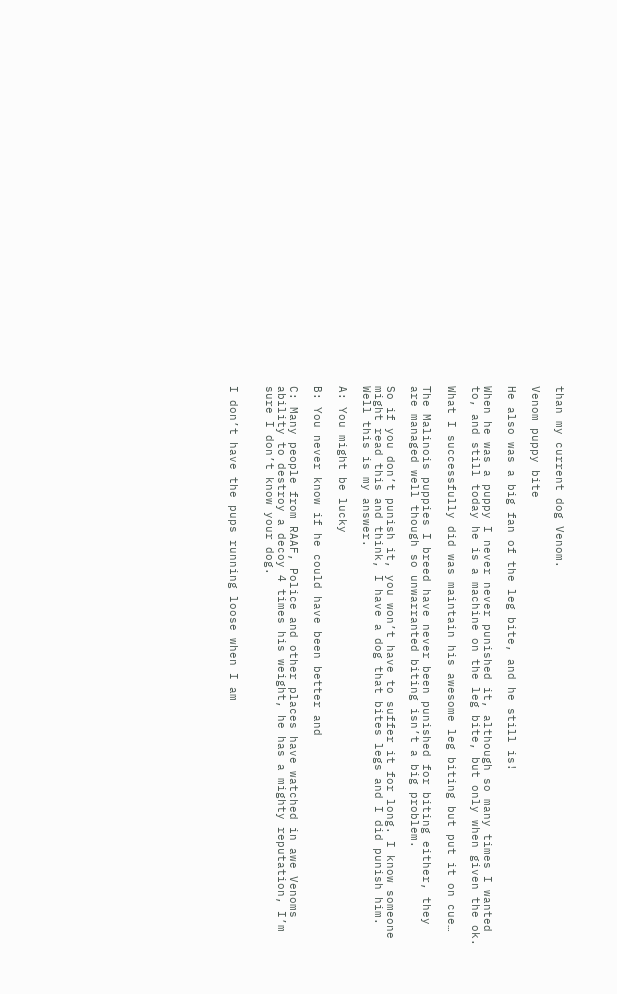than my current dog Venom.

Venom puppy bite

He also was a big fan of the leg bite, and he still is!

When he was a puppy I never never punished it, although so many times I wanted to, and still today he is a machine on the leg bite, but only when given the ok.

What I successfully did was maintain his awesome leg biting but put it on cue…

The Malinois puppies I breed have never been punished for biting either, they are managed well though so unwarranted biting isn’t a big problem.

So if you don’t punish it, you won’t have to suffer it for long. I know someone might read this and think, I have a dog that bites legs and I did punish him. Well this is my answer.

A: You might be lucky

B: You never know if he could have been better and

C: Many people from RAAF, Police and other places have watched in awe Venoms ability to destroy a decoy 4 times his weight, he has a mighty reputation, I’m sure I don’t know your dog.


I don’t have the pups running loose when I am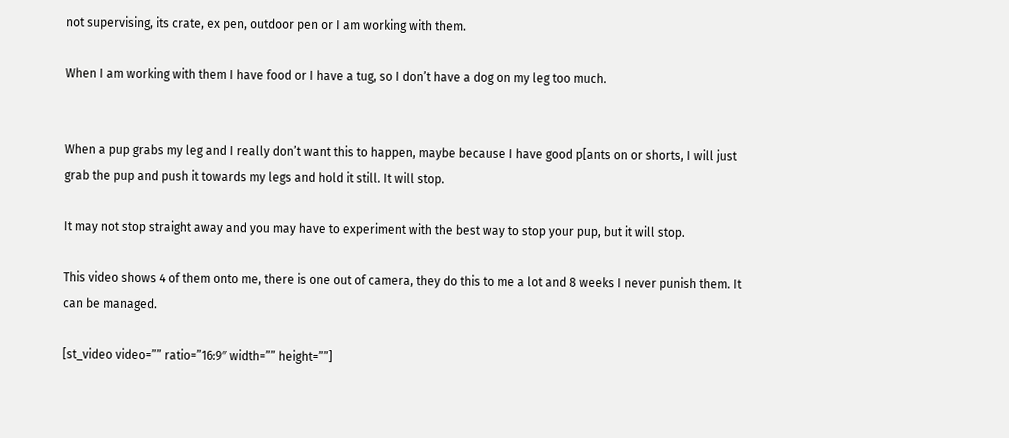not supervising, its crate, ex pen, outdoor pen or I am working with them.

When I am working with them I have food or I have a tug, so I don’t have a dog on my leg too much.


When a pup grabs my leg and I really don’t want this to happen, maybe because I have good p[ants on or shorts, I will just grab the pup and push it towards my legs and hold it still. It will stop.

It may not stop straight away and you may have to experiment with the best way to stop your pup, but it will stop.

This video shows 4 of them onto me, there is one out of camera, they do this to me a lot and 8 weeks I never punish them. It can be managed.

[st_video video=”” ratio=”16:9″ width=”” height=””]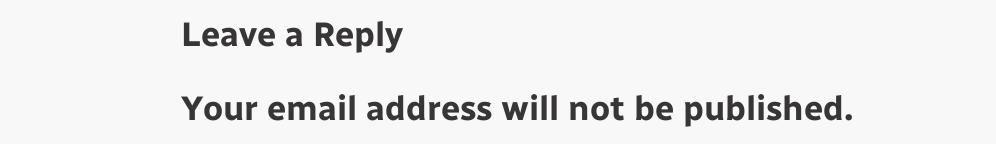Leave a Reply

Your email address will not be published.